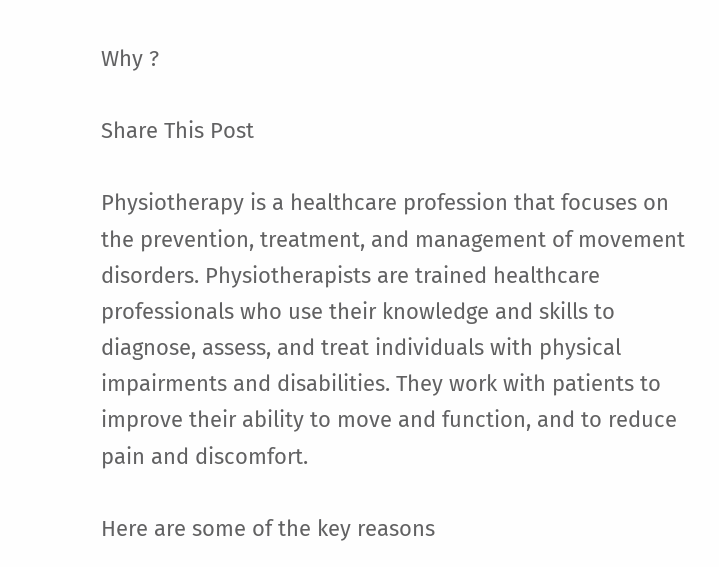Why ?

Share This Post

Physiotherapy is a healthcare profession that focuses on the prevention, treatment, and management of movement disorders. Physiotherapists are trained healthcare professionals who use their knowledge and skills to diagnose, assess, and treat individuals with physical impairments and disabilities. They work with patients to improve their ability to move and function, and to reduce pain and discomfort.

Here are some of the key reasons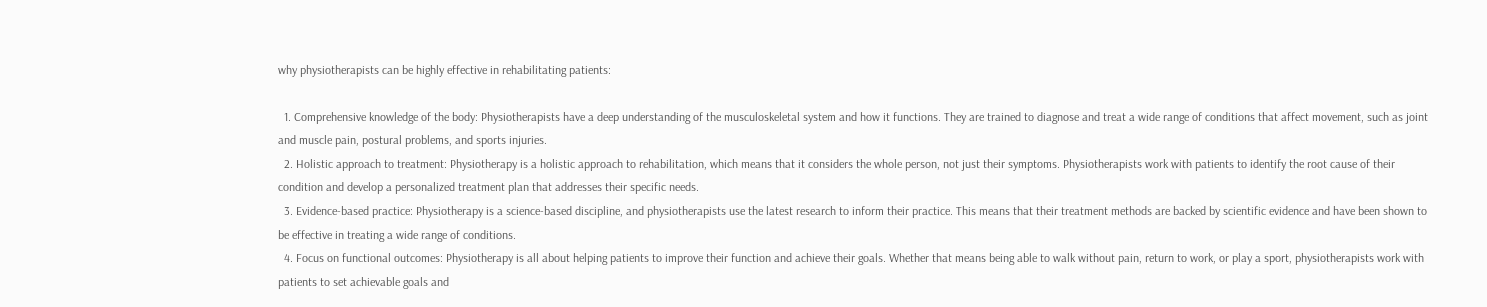why physiotherapists can be highly effective in rehabilitating patients:

  1. Comprehensive knowledge of the body: Physiotherapists have a deep understanding of the musculoskeletal system and how it functions. They are trained to diagnose and treat a wide range of conditions that affect movement, such as joint and muscle pain, postural problems, and sports injuries.
  2. Holistic approach to treatment: Physiotherapy is a holistic approach to rehabilitation, which means that it considers the whole person, not just their symptoms. Physiotherapists work with patients to identify the root cause of their condition and develop a personalized treatment plan that addresses their specific needs.
  3. Evidence-based practice: Physiotherapy is a science-based discipline, and physiotherapists use the latest research to inform their practice. This means that their treatment methods are backed by scientific evidence and have been shown to be effective in treating a wide range of conditions.
  4. Focus on functional outcomes: Physiotherapy is all about helping patients to improve their function and achieve their goals. Whether that means being able to walk without pain, return to work, or play a sport, physiotherapists work with patients to set achievable goals and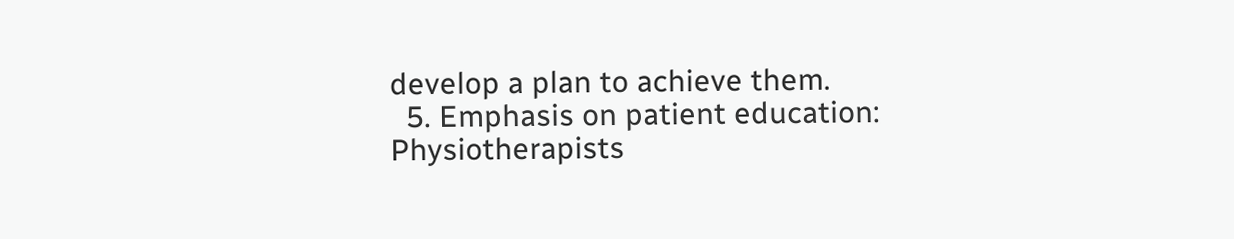develop a plan to achieve them.
  5. Emphasis on patient education: Physiotherapists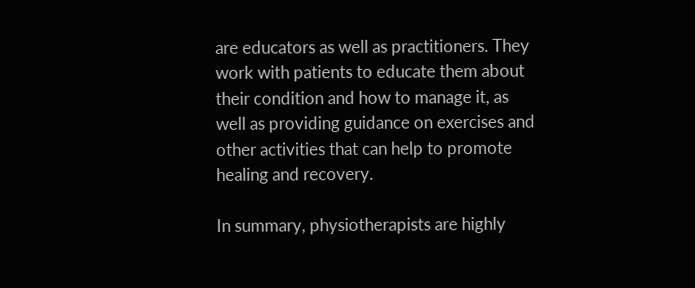are educators as well as practitioners. They work with patients to educate them about their condition and how to manage it, as well as providing guidance on exercises and other activities that can help to promote healing and recovery.

In summary, physiotherapists are highly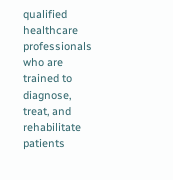qualified healthcare professionals who are trained to diagnose, treat, and rehabilitate patients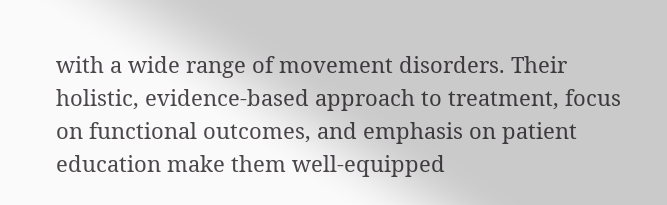with a wide range of movement disorders. Their holistic, evidence-based approach to treatment, focus on functional outcomes, and emphasis on patient education make them well-equipped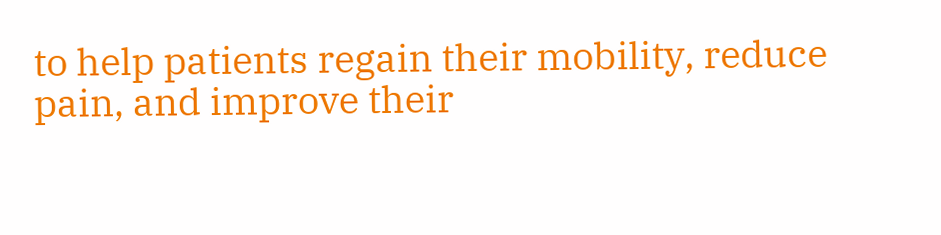to help patients regain their mobility, reduce pain, and improve their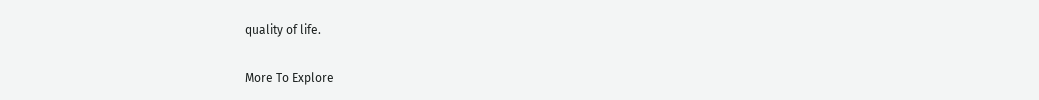quality of life.

More To Explore